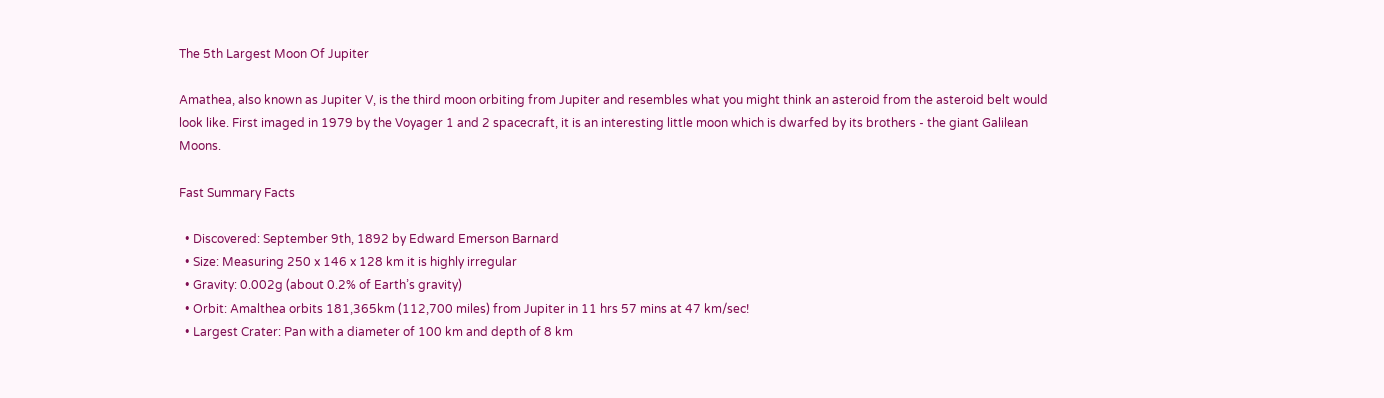The 5th Largest Moon Of Jupiter

Amathea, also known as Jupiter V, is the third moon orbiting from Jupiter and resembles what you might think an asteroid from the asteroid belt would look like. First imaged in 1979 by the Voyager 1 and 2 spacecraft, it is an interesting little moon which is dwarfed by its brothers - the giant Galilean Moons.

Fast Summary Facts

  • Discovered: September 9th, 1892 by Edward Emerson Barnard
  • Size: Measuring 250 x 146 x 128 km it is highly irregular
  • Gravity: 0.002g (about 0.2% of Earth’s gravity)
  • Orbit: Amalthea orbits 181,365km (112,700 miles) from Jupiter in 11 hrs 57 mins at 47 km/sec!
  • Largest Crater: Pan with a diameter of 100 km and depth of 8 km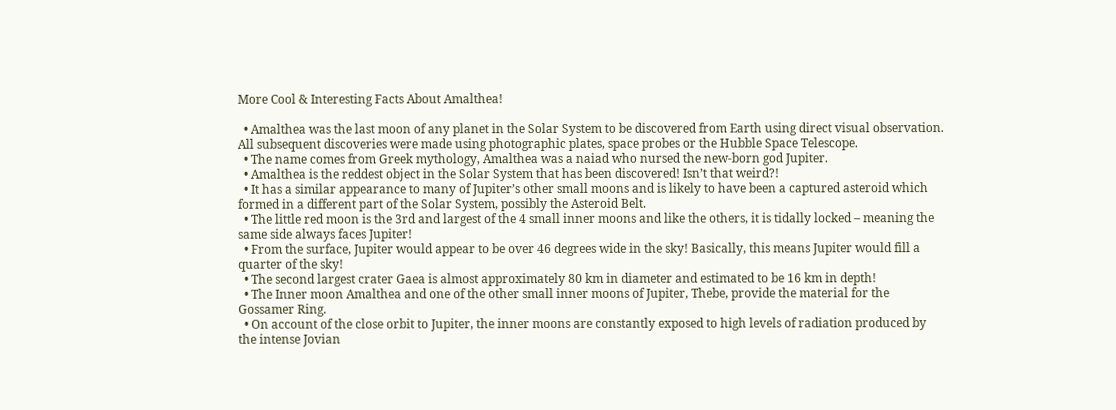More Cool & Interesting Facts About Amalthea!

  • Amalthea was the last moon of any planet in the Solar System to be discovered from Earth using direct visual observation. All subsequent discoveries were made using photographic plates, space probes or the Hubble Space Telescope.
  • The name comes from Greek mythology, Amalthea was a naiad who nursed the new-born god Jupiter.
  • Amalthea is the reddest object in the Solar System that has been discovered! Isn’t that weird?!
  • It has a similar appearance to many of Jupiter’s other small moons and is likely to have been a captured asteroid which formed in a different part of the Solar System, possibly the Asteroid Belt.
  • The little red moon is the 3rd and largest of the 4 small inner moons and like the others, it is tidally locked – meaning the same side always faces Jupiter!
  • From the surface, Jupiter would appear to be over 46 degrees wide in the sky! Basically, this means Jupiter would fill a quarter of the sky!
  • The second largest crater Gaea is almost approximately 80 km in diameter and estimated to be 16 km in depth!
  • The Inner moon Amalthea and one of the other small inner moons of Jupiter, Thebe, provide the material for the Gossamer Ring.
  • On account of the close orbit to Jupiter, the inner moons are constantly exposed to high levels of radiation produced by the intense Jovian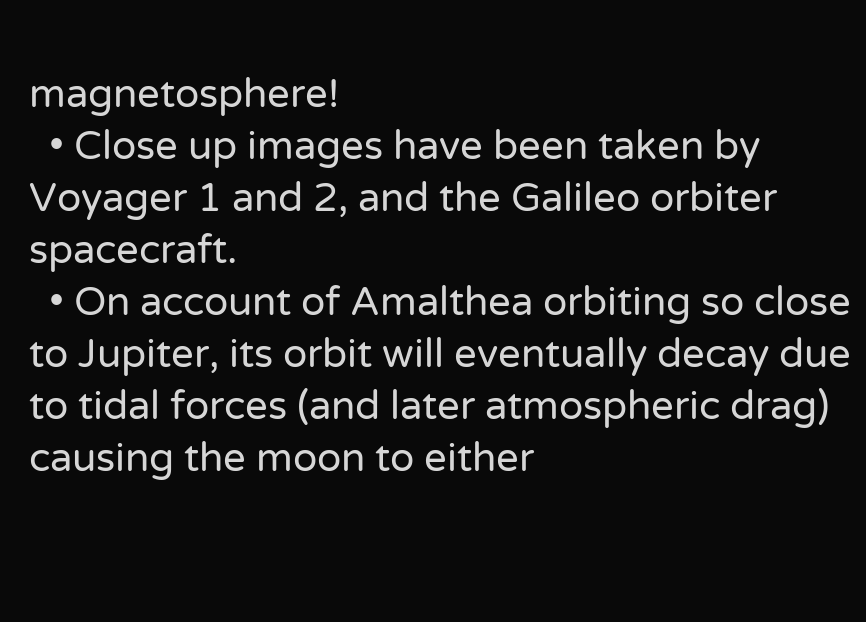magnetosphere!
  • Close up images have been taken by Voyager 1 and 2, and the Galileo orbiter spacecraft.
  • On account of Amalthea orbiting so close to Jupiter, its orbit will eventually decay due to tidal forces (and later atmospheric drag) causing the moon to either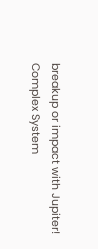breakup or impact with Jupiter!
Complex System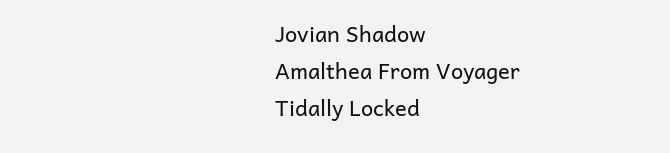Jovian Shadow
Amalthea From Voyager
Tidally Locked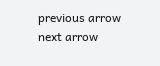previous arrow
next arrow